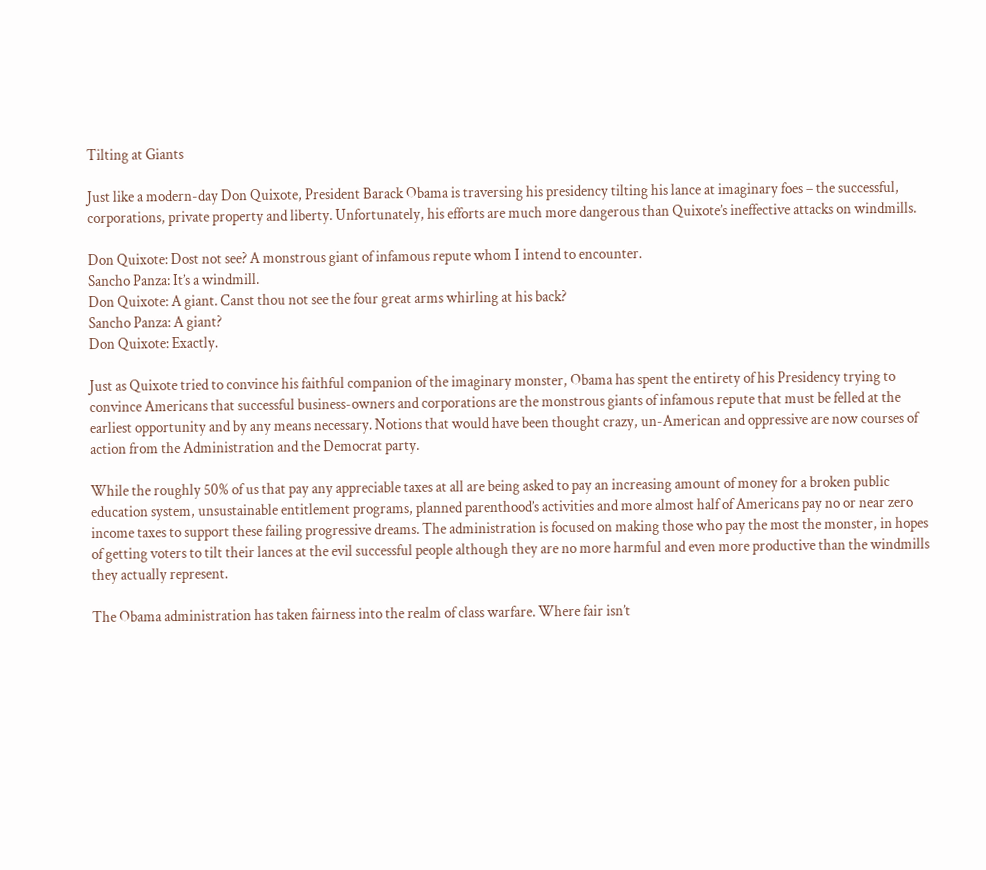Tilting at Giants

Just like a modern-day Don Quixote, President Barack Obama is traversing his presidency tilting his lance at imaginary foes – the successful, corporations, private property and liberty. Unfortunately, his efforts are much more dangerous than Quixote’s ineffective attacks on windmills.

Don Quixote: Dost not see? A monstrous giant of infamous repute whom I intend to encounter.
Sancho Panza: It’s a windmill.
Don Quixote: A giant. Canst thou not see the four great arms whirling at his back?
Sancho Panza: A giant?
Don Quixote: Exactly.

Just as Quixote tried to convince his faithful companion of the imaginary monster, Obama has spent the entirety of his Presidency trying to convince Americans that successful business-owners and corporations are the monstrous giants of infamous repute that must be felled at the earliest opportunity and by any means necessary. Notions that would have been thought crazy, un-American and oppressive are now courses of action from the Administration and the Democrat party.

While the roughly 50% of us that pay any appreciable taxes at all are being asked to pay an increasing amount of money for a broken public education system, unsustainable entitlement programs, planned parenthood’s activities and more almost half of Americans pay no or near zero income taxes to support these failing progressive dreams. The administration is focused on making those who pay the most the monster, in hopes of getting voters to tilt their lances at the evil successful people although they are no more harmful and even more productive than the windmills they actually represent.

The Obama administration has taken fairness into the realm of class warfare. Where fair isn’t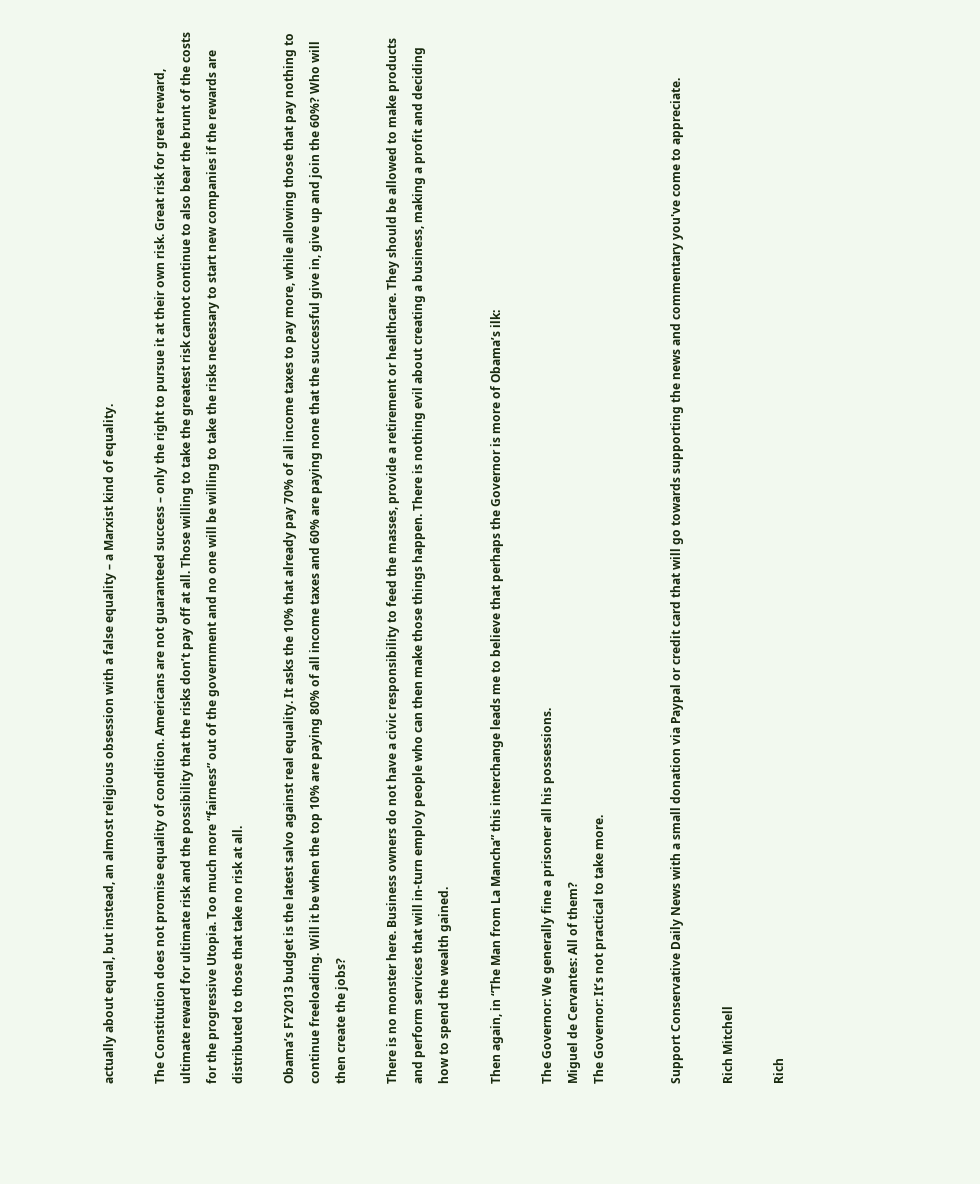actually about equal, but instead, an almost religious obsession with a false equality – a Marxist kind of equality.

The Constitution does not promise equality of condition. Americans are not guaranteed success – only the right to pursue it at their own risk. Great risk for great reward, ultimate reward for ultimate risk and the possibility that the risks don’t pay off at all. Those willing to take the greatest risk cannot continue to also bear the brunt of the costs for the progressive Utopia. Too much more “fairness” out of the government and no one will be willing to take the risks necessary to start new companies if the rewards are distributed to those that take no risk at all.

Obama’s FY2013 budget is the latest salvo against real equality. It asks the 10% that already pay 70% of all income taxes to pay more, while allowing those that pay nothing to continue freeloading. Will it be when the top 10% are paying 80% of all income taxes and 60% are paying none that the successful give in, give up and join the 60%? Who will then create the jobs?

There is no monster here. Business owners do not have a civic responsibility to feed the masses, provide a retirement or healthcare. They should be allowed to make products and perform services that will in-turn employ people who can then make those things happen. There is nothing evil about creating a business, making a profit and deciding how to spend the wealth gained.

Then again, in “The Man from La Mancha” this interchange leads me to believe that perhaps the Governor is more of Obama’s ilk:

The Governor: We generally fine a prisoner all his possessions.
Miguel de Cervantes: All of them?
The Governor: It’s not practical to take more.


Support Conservative Daily News with a small donation via Paypal or credit card that will go towards supporting the news and commentary you've come to appreciate.

Rich Mitchell

Rich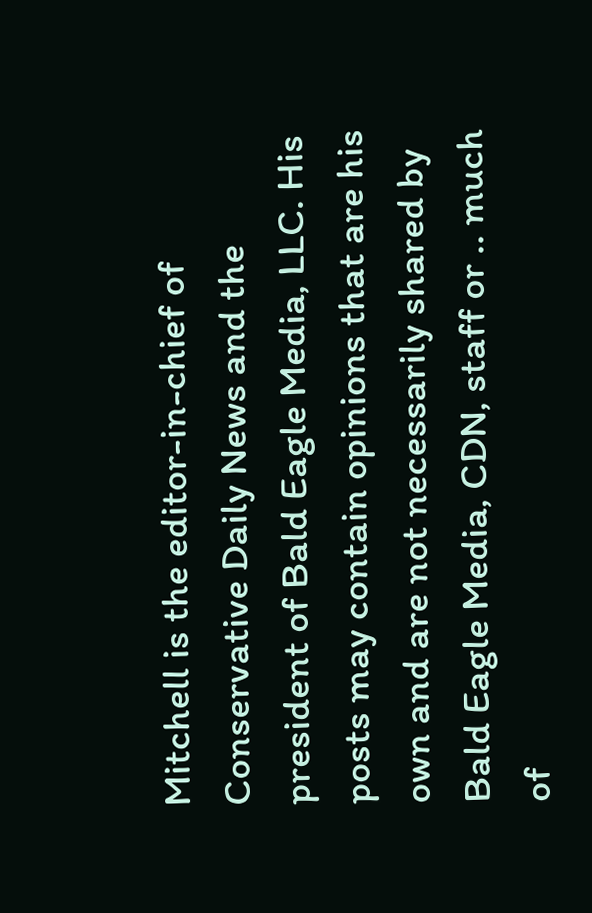Mitchell is the editor-in-chief of Conservative Daily News and the president of Bald Eagle Media, LLC. His posts may contain opinions that are his own and are not necessarily shared by Bald Eagle Media, CDN, staff or .. much of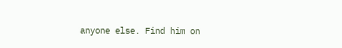anyone else. Find him on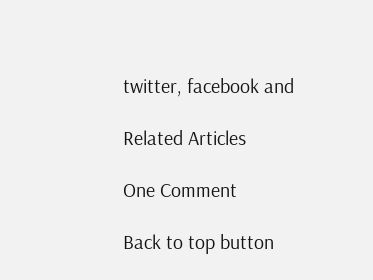twitter, facebook and

Related Articles

One Comment

Back to top button